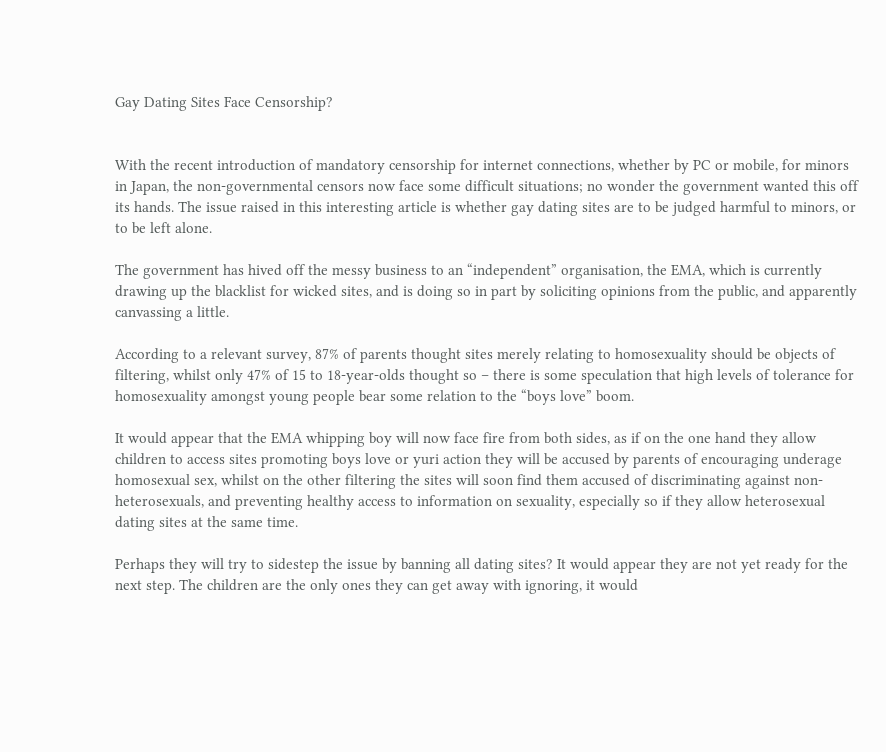Gay Dating Sites Face Censorship?


With the recent introduction of mandatory censorship for internet connections, whether by PC or mobile, for minors in Japan, the non-governmental censors now face some difficult situations; no wonder the government wanted this off its hands. The issue raised in this interesting article is whether gay dating sites are to be judged harmful to minors, or to be left alone.

The government has hived off the messy business to an “independent” organisation, the EMA, which is currently drawing up the blacklist for wicked sites, and is doing so in part by soliciting opinions from the public, and apparently canvassing a little.

According to a relevant survey, 87% of parents thought sites merely relating to homosexuality should be objects of filtering, whilst only 47% of 15 to 18-year-olds thought so – there is some speculation that high levels of tolerance for homosexuality amongst young people bear some relation to the “boys love” boom.

It would appear that the EMA whipping boy will now face fire from both sides, as if on the one hand they allow children to access sites promoting boys love or yuri action they will be accused by parents of encouraging underage homosexual sex, whilst on the other filtering the sites will soon find them accused of discriminating against non-heterosexuals, and preventing healthy access to information on sexuality, especially so if they allow heterosexual dating sites at the same time.

Perhaps they will try to sidestep the issue by banning all dating sites? It would appear they are not yet ready for the next step. The children are the only ones they can get away with ignoring, it would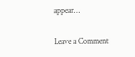appear…

Leave a Comment